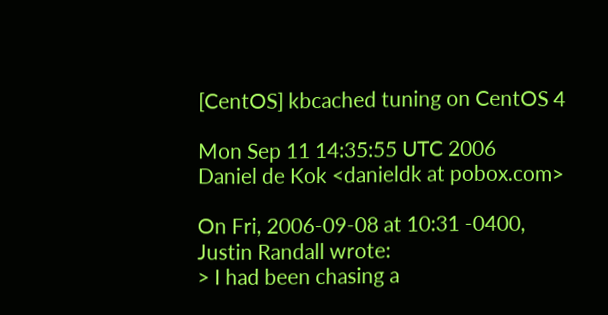[CentOS] kbcached tuning on CentOS 4

Mon Sep 11 14:35:55 UTC 2006
Daniel de Kok <danieldk at pobox.com>

On Fri, 2006-09-08 at 10:31 -0400, Justin Randall wrote:
> I had been chasing a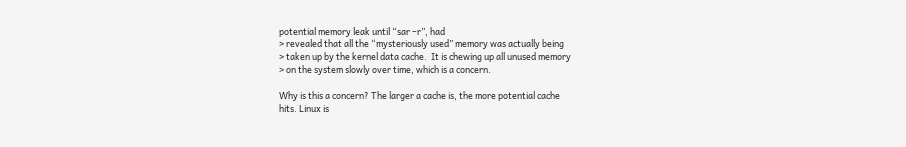potential memory leak until “sar –r”, had
> revealed that all the “mysteriously used” memory was actually being
> taken up by the kernel data cache.  It is chewing up all unused memory
> on the system slowly over time, which is a concern.

Why is this a concern? The larger a cache is, the more potential cache
hits. Linux is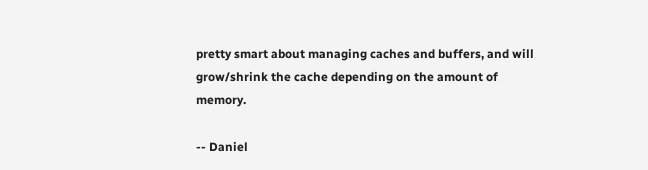pretty smart about managing caches and buffers, and will
grow/shrink the cache depending on the amount of memory.

-- Daniel